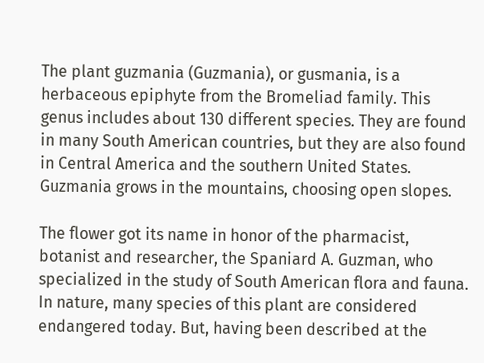The plant guzmania (Guzmania), or gusmania, is a herbaceous epiphyte from the Bromeliad family. This genus includes about 130 different species. They are found in many South American countries, but they are also found in Central America and the southern United States. Guzmania grows in the mountains, choosing open slopes.

The flower got its name in honor of the pharmacist, botanist and researcher, the Spaniard A. Guzman, who specialized in the study of South American flora and fauna. In nature, many species of this plant are considered endangered today. But, having been described at the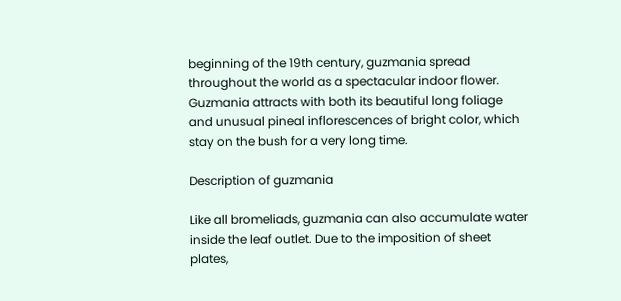beginning of the 19th century, guzmania spread throughout the world as a spectacular indoor flower. Guzmania attracts with both its beautiful long foliage and unusual pineal inflorescences of bright color, which stay on the bush for a very long time.

Description of guzmania

Like all bromeliads, guzmania can also accumulate water inside the leaf outlet. Due to the imposition of sheet plates,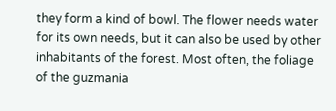they form a kind of bowl. The flower needs water for its own needs, but it can also be used by other inhabitants of the forest. Most often, the foliage of the guzmania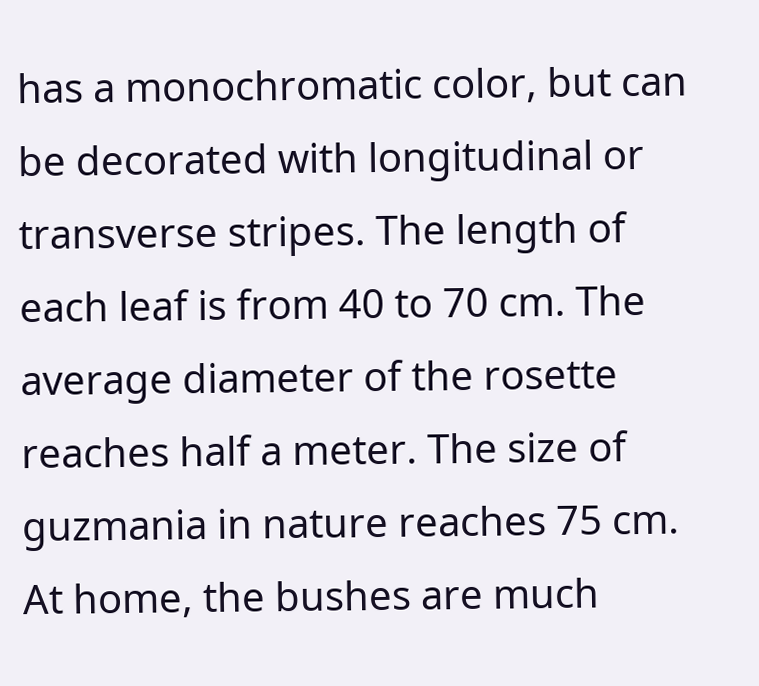has a monochromatic color, but can be decorated with longitudinal or transverse stripes. The length of each leaf is from 40 to 70 cm. The average diameter of the rosette reaches half a meter. The size of guzmania in nature reaches 75 cm. At home, the bushes are much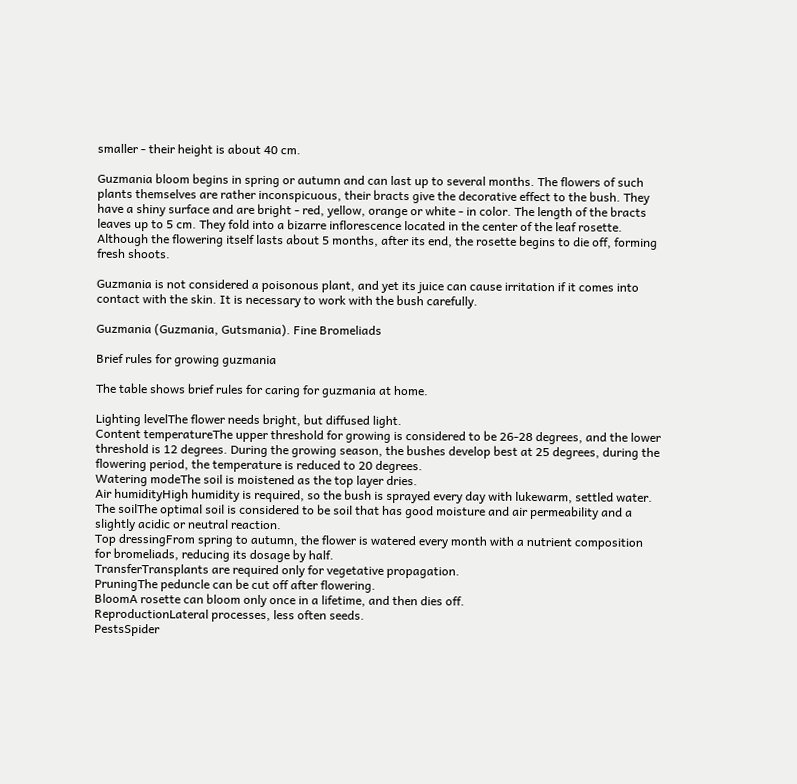smaller - their height is about 40 cm.

Guzmania bloom begins in spring or autumn and can last up to several months. The flowers of such plants themselves are rather inconspicuous, their bracts give the decorative effect to the bush. They have a shiny surface and are bright - red, yellow, orange or white - in color. The length of the bracts leaves up to 5 cm. They fold into a bizarre inflorescence located in the center of the leaf rosette. Although the flowering itself lasts about 5 months, after its end, the rosette begins to die off, forming fresh shoots.

Guzmania is not considered a poisonous plant, and yet its juice can cause irritation if it comes into contact with the skin. It is necessary to work with the bush carefully.

Guzmania (Guzmania, Gutsmania). Fine Bromeliads

Brief rules for growing guzmania

The table shows brief rules for caring for guzmania at home.

Lighting levelThe flower needs bright, but diffused light.
Content temperatureThe upper threshold for growing is considered to be 26-28 degrees, and the lower threshold is 12 degrees. During the growing season, the bushes develop best at 25 degrees, during the flowering period, the temperature is reduced to 20 degrees.
Watering modeThe soil is moistened as the top layer dries.
Air humidityHigh humidity is required, so the bush is sprayed every day with lukewarm, settled water.
The soilThe optimal soil is considered to be soil that has good moisture and air permeability and a slightly acidic or neutral reaction.
Top dressingFrom spring to autumn, the flower is watered every month with a nutrient composition for bromeliads, reducing its dosage by half.
TransferTransplants are required only for vegetative propagation.
PruningThe peduncle can be cut off after flowering.
BloomA rosette can bloom only once in a lifetime, and then dies off.
ReproductionLateral processes, less often seeds.
PestsSpider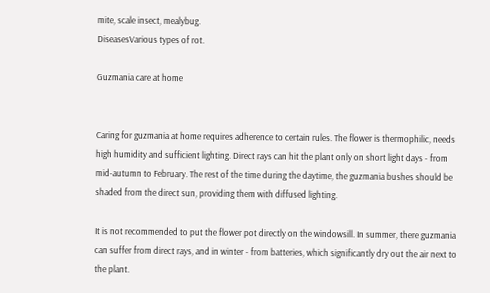mite, scale insect, mealybug.
DiseasesVarious types of rot.

Guzmania care at home


Caring for guzmania at home requires adherence to certain rules. The flower is thermophilic, needs high humidity and sufficient lighting. Direct rays can hit the plant only on short light days - from mid-autumn to February. The rest of the time during the daytime, the guzmania bushes should be shaded from the direct sun, providing them with diffused lighting.

It is not recommended to put the flower pot directly on the windowsill. In summer, there guzmania can suffer from direct rays, and in winter - from batteries, which significantly dry out the air next to the plant.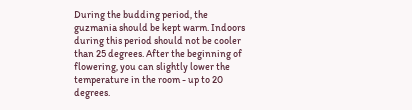During the budding period, the guzmania should be kept warm. Indoors during this period should not be cooler than 25 degrees. After the beginning of flowering, you can slightly lower the temperature in the room - up to 20 degrees.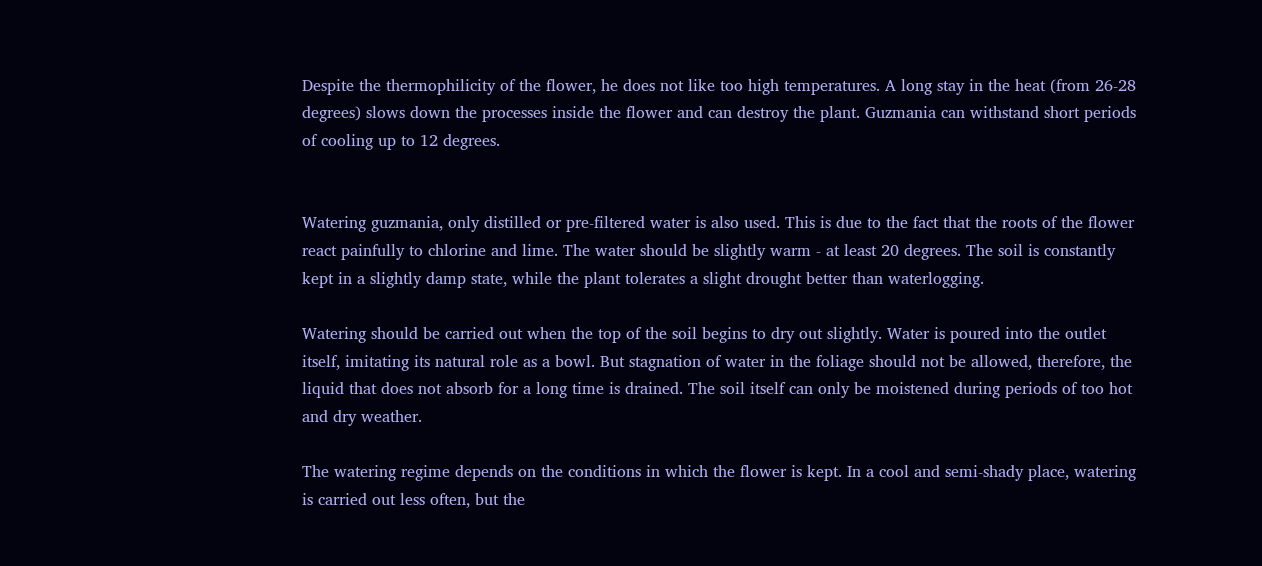Despite the thermophilicity of the flower, he does not like too high temperatures. A long stay in the heat (from 26-28 degrees) slows down the processes inside the flower and can destroy the plant. Guzmania can withstand short periods of cooling up to 12 degrees.


Watering guzmania, only distilled or pre-filtered water is also used. This is due to the fact that the roots of the flower react painfully to chlorine and lime. The water should be slightly warm - at least 20 degrees. The soil is constantly kept in a slightly damp state, while the plant tolerates a slight drought better than waterlogging.

Watering should be carried out when the top of the soil begins to dry out slightly. Water is poured into the outlet itself, imitating its natural role as a bowl. But stagnation of water in the foliage should not be allowed, therefore, the liquid that does not absorb for a long time is drained. The soil itself can only be moistened during periods of too hot and dry weather.

The watering regime depends on the conditions in which the flower is kept. In a cool and semi-shady place, watering is carried out less often, but the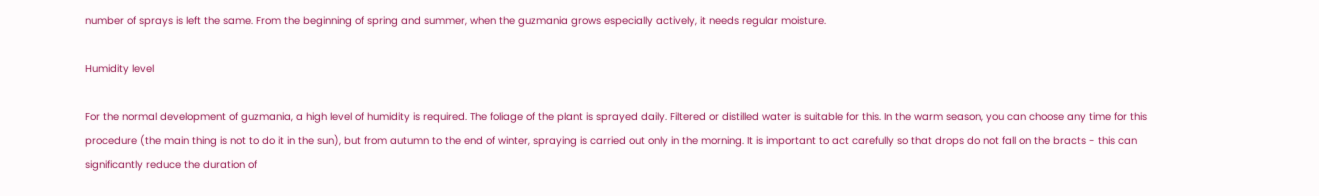number of sprays is left the same. From the beginning of spring and summer, when the guzmania grows especially actively, it needs regular moisture.

Humidity level

For the normal development of guzmania, a high level of humidity is required. The foliage of the plant is sprayed daily. Filtered or distilled water is suitable for this. In the warm season, you can choose any time for this procedure (the main thing is not to do it in the sun), but from autumn to the end of winter, spraying is carried out only in the morning. It is important to act carefully so that drops do not fall on the bracts - this can significantly reduce the duration of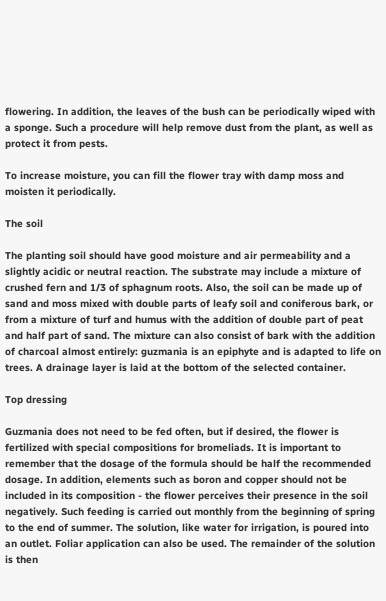flowering. In addition, the leaves of the bush can be periodically wiped with a sponge. Such a procedure will help remove dust from the plant, as well as protect it from pests.

To increase moisture, you can fill the flower tray with damp moss and moisten it periodically.

The soil

The planting soil should have good moisture and air permeability and a slightly acidic or neutral reaction. The substrate may include a mixture of crushed fern and 1/3 of sphagnum roots. Also, the soil can be made up of sand and moss mixed with double parts of leafy soil and coniferous bark, or from a mixture of turf and humus with the addition of double part of peat and half part of sand. The mixture can also consist of bark with the addition of charcoal almost entirely: guzmania is an epiphyte and is adapted to life on trees. A drainage layer is laid at the bottom of the selected container.

Top dressing

Guzmania does not need to be fed often, but if desired, the flower is fertilized with special compositions for bromeliads. It is important to remember that the dosage of the formula should be half the recommended dosage. In addition, elements such as boron and copper should not be included in its composition - the flower perceives their presence in the soil negatively. Such feeding is carried out monthly from the beginning of spring to the end of summer. The solution, like water for irrigation, is poured into an outlet. Foliar application can also be used. The remainder of the solution is then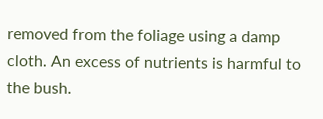removed from the foliage using a damp cloth. An excess of nutrients is harmful to the bush.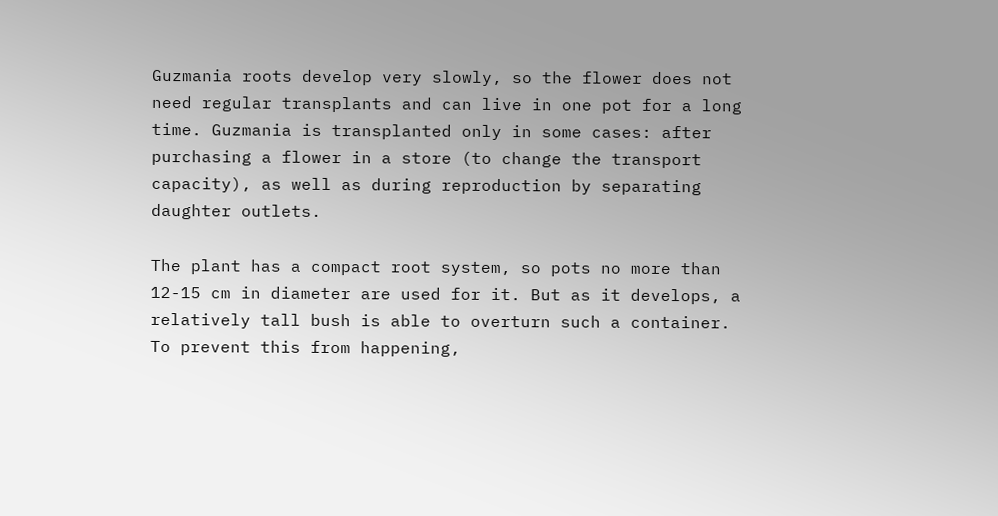Guzmania roots develop very slowly, so the flower does not need regular transplants and can live in one pot for a long time. Guzmania is transplanted only in some cases: after purchasing a flower in a store (to change the transport capacity), as well as during reproduction by separating daughter outlets.

The plant has a compact root system, so pots no more than 12-15 cm in diameter are used for it. But as it develops, a relatively tall bush is able to overturn such a container. To prevent this from happening,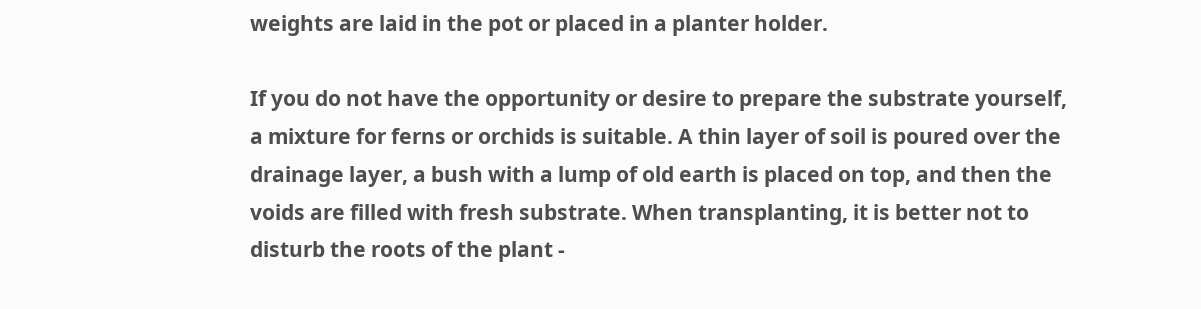weights are laid in the pot or placed in a planter holder.

If you do not have the opportunity or desire to prepare the substrate yourself, a mixture for ferns or orchids is suitable. A thin layer of soil is poured over the drainage layer, a bush with a lump of old earth is placed on top, and then the voids are filled with fresh substrate. When transplanting, it is better not to disturb the roots of the plant -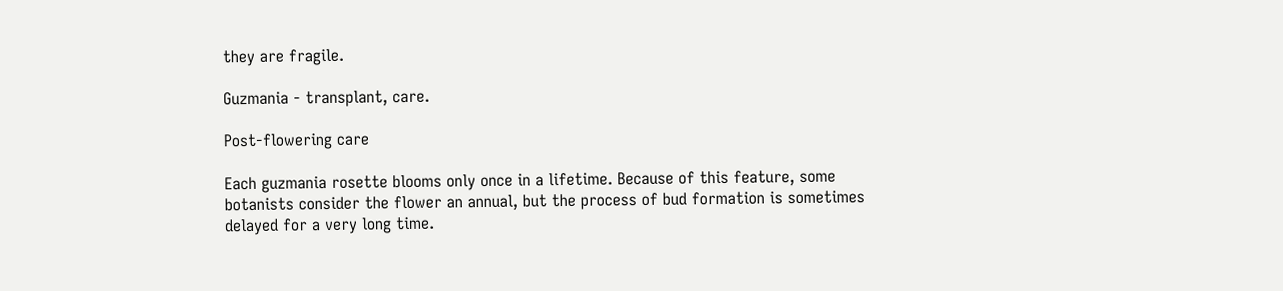they are fragile.

Guzmania - transplant, care.

Post-flowering care

Each guzmania rosette blooms only once in a lifetime. Because of this feature, some botanists consider the flower an annual, but the process of bud formation is sometimes delayed for a very long time.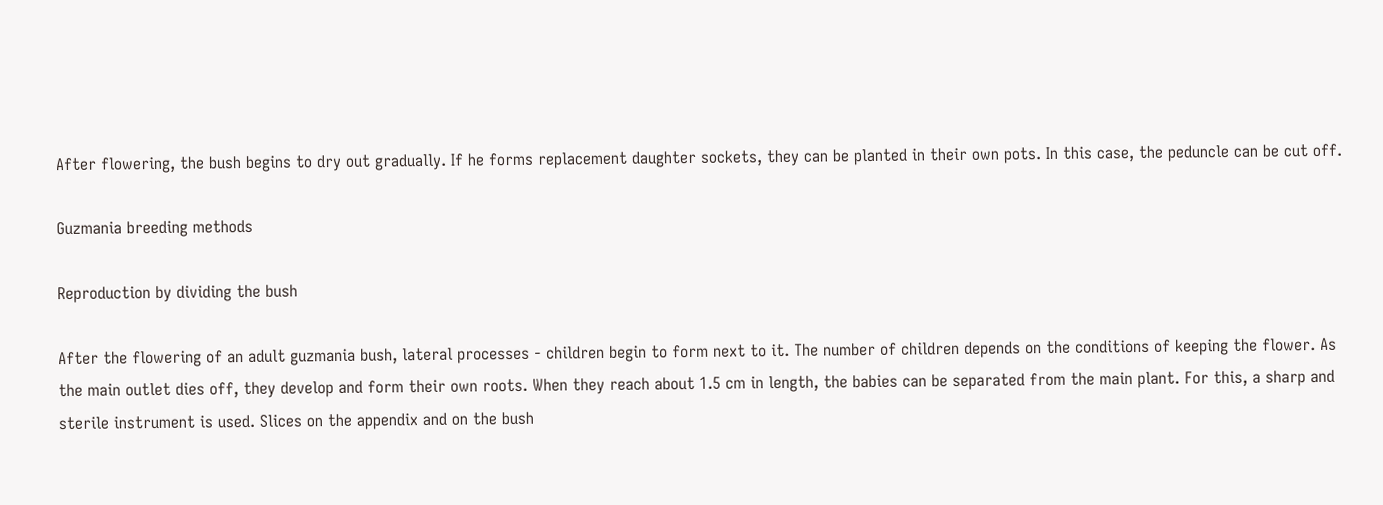After flowering, the bush begins to dry out gradually. If he forms replacement daughter sockets, they can be planted in their own pots. In this case, the peduncle can be cut off.

Guzmania breeding methods

Reproduction by dividing the bush

After the flowering of an adult guzmania bush, lateral processes - children begin to form next to it. The number of children depends on the conditions of keeping the flower. As the main outlet dies off, they develop and form their own roots. When they reach about 1.5 cm in length, the babies can be separated from the main plant. For this, a sharp and sterile instrument is used. Slices on the appendix and on the bush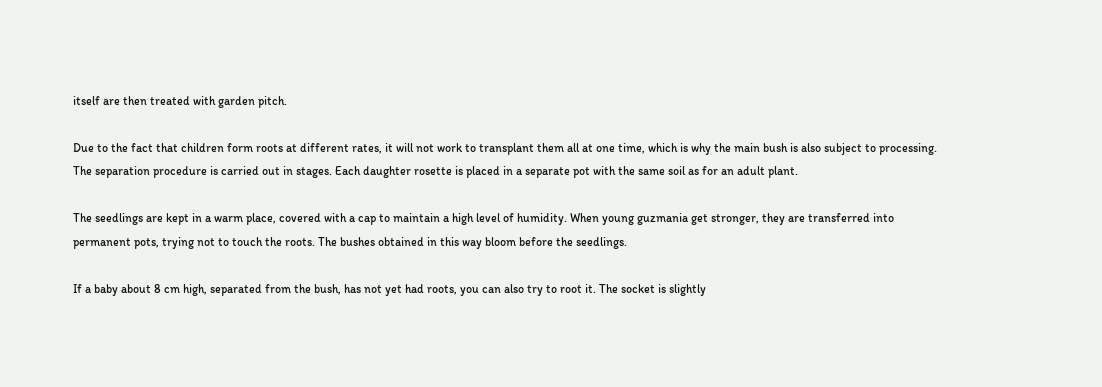itself are then treated with garden pitch.

Due to the fact that children form roots at different rates, it will not work to transplant them all at one time, which is why the main bush is also subject to processing. The separation procedure is carried out in stages. Each daughter rosette is placed in a separate pot with the same soil as for an adult plant.

The seedlings are kept in a warm place, covered with a cap to maintain a high level of humidity. When young guzmania get stronger, they are transferred into permanent pots, trying not to touch the roots. The bushes obtained in this way bloom before the seedlings.

If a baby about 8 cm high, separated from the bush, has not yet had roots, you can also try to root it. The socket is slightly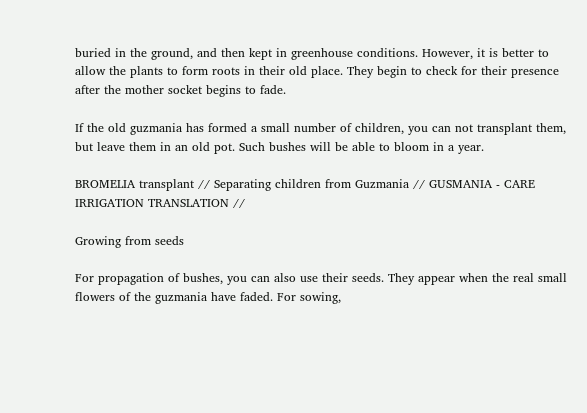buried in the ground, and then kept in greenhouse conditions. However, it is better to allow the plants to form roots in their old place. They begin to check for their presence after the mother socket begins to fade.

If the old guzmania has formed a small number of children, you can not transplant them, but leave them in an old pot. Such bushes will be able to bloom in a year.

BROMELIA transplant // Separating children from Guzmania // GUSMANIA - CARE IRRIGATION TRANSLATION //

Growing from seeds

For propagation of bushes, you can also use their seeds. They appear when the real small flowers of the guzmania have faded. For sowing,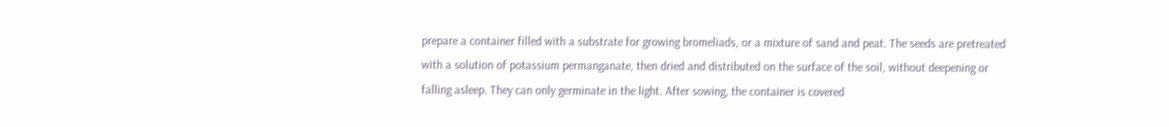prepare a container filled with a substrate for growing bromeliads, or a mixture of sand and peat. The seeds are pretreated with a solution of potassium permanganate, then dried and distributed on the surface of the soil, without deepening or falling asleep. They can only germinate in the light. After sowing, the container is covered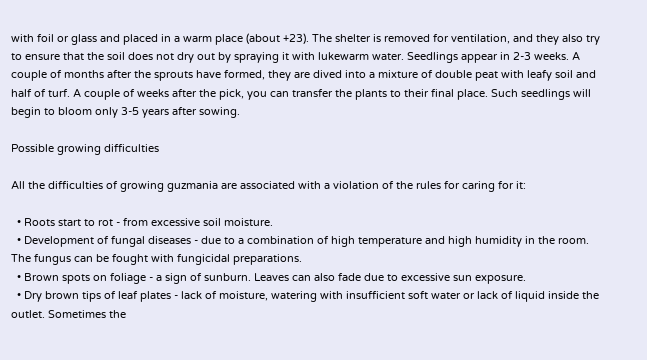with foil or glass and placed in a warm place (about +23). The shelter is removed for ventilation, and they also try to ensure that the soil does not dry out by spraying it with lukewarm water. Seedlings appear in 2-3 weeks. A couple of months after the sprouts have formed, they are dived into a mixture of double peat with leafy soil and half of turf. A couple of weeks after the pick, you can transfer the plants to their final place. Such seedlings will begin to bloom only 3-5 years after sowing.

Possible growing difficulties

All the difficulties of growing guzmania are associated with a violation of the rules for caring for it:

  • Roots start to rot - from excessive soil moisture.
  • Development of fungal diseases - due to a combination of high temperature and high humidity in the room. The fungus can be fought with fungicidal preparations.
  • Brown spots on foliage - a sign of sunburn. Leaves can also fade due to excessive sun exposure.
  • Dry brown tips of leaf plates - lack of moisture, watering with insufficient soft water or lack of liquid inside the outlet. Sometimes the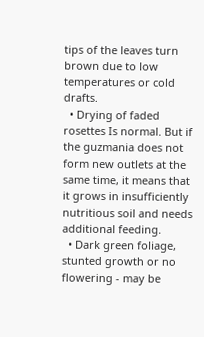tips of the leaves turn brown due to low temperatures or cold drafts.
  • Drying of faded rosettes Is normal. But if the guzmania does not form new outlets at the same time, it means that it grows in insufficiently nutritious soil and needs additional feeding.
  • Dark green foliage, stunted growth or no flowering - may be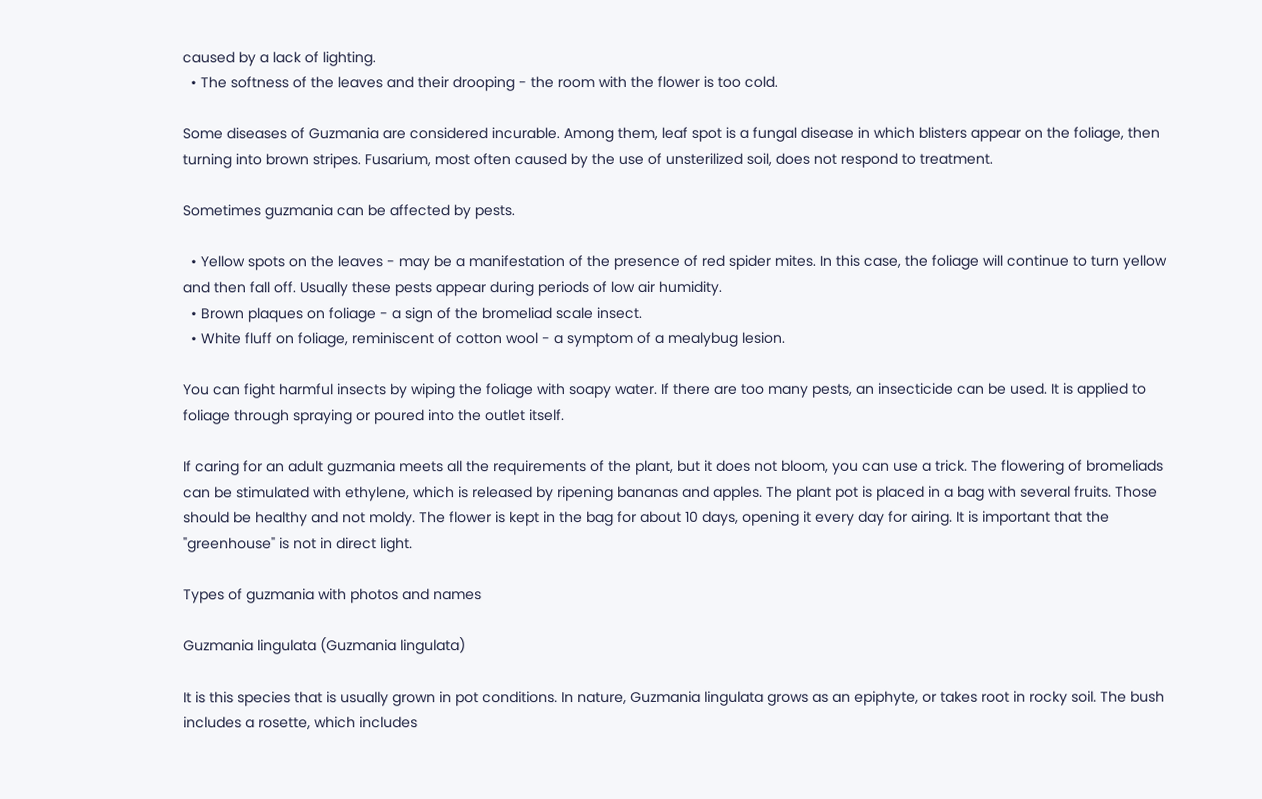caused by a lack of lighting.
  • The softness of the leaves and their drooping - the room with the flower is too cold.

Some diseases of Guzmania are considered incurable. Among them, leaf spot is a fungal disease in which blisters appear on the foliage, then turning into brown stripes. Fusarium, most often caused by the use of unsterilized soil, does not respond to treatment.

Sometimes guzmania can be affected by pests.

  • Yellow spots on the leaves - may be a manifestation of the presence of red spider mites. In this case, the foliage will continue to turn yellow and then fall off. Usually these pests appear during periods of low air humidity.
  • Brown plaques on foliage - a sign of the bromeliad scale insect.
  • White fluff on foliage, reminiscent of cotton wool - a symptom of a mealybug lesion.

You can fight harmful insects by wiping the foliage with soapy water. If there are too many pests, an insecticide can be used. It is applied to foliage through spraying or poured into the outlet itself.

If caring for an adult guzmania meets all the requirements of the plant, but it does not bloom, you can use a trick. The flowering of bromeliads can be stimulated with ethylene, which is released by ripening bananas and apples. The plant pot is placed in a bag with several fruits. Those should be healthy and not moldy. The flower is kept in the bag for about 10 days, opening it every day for airing. It is important that the "greenhouse" is not in direct light.

Types of guzmania with photos and names

Guzmania lingulata (Guzmania lingulata)

It is this species that is usually grown in pot conditions. In nature, Guzmania lingulata grows as an epiphyte, or takes root in rocky soil. The bush includes a rosette, which includes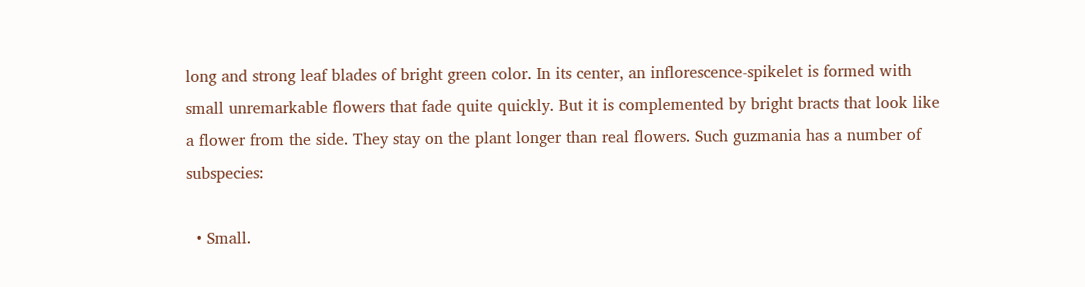long and strong leaf blades of bright green color. In its center, an inflorescence-spikelet is formed with small unremarkable flowers that fade quite quickly. But it is complemented by bright bracts that look like a flower from the side. They stay on the plant longer than real flowers. Such guzmania has a number of subspecies:

  • Small.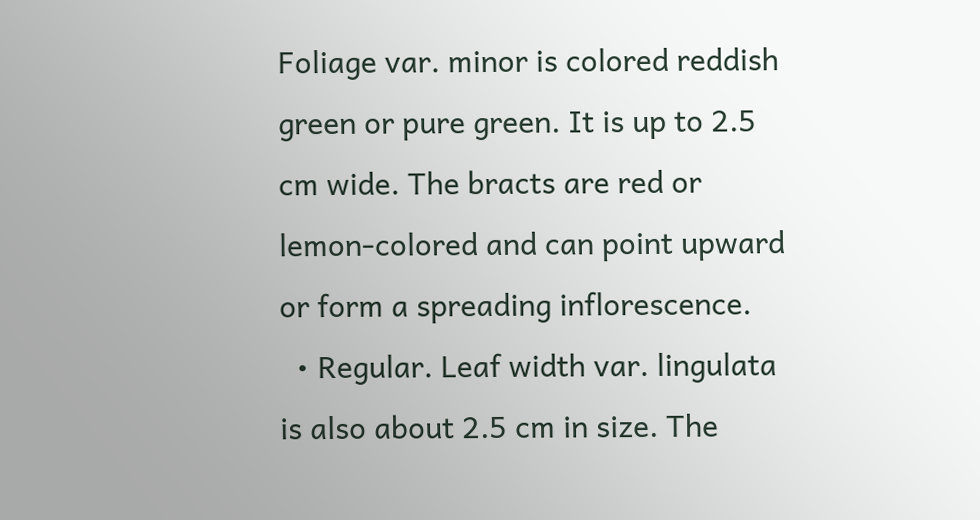Foliage var. minor is colored reddish green or pure green. It is up to 2.5 cm wide. The bracts are red or lemon-colored and can point upward or form a spreading inflorescence.
  • Regular. Leaf width var. lingulata is also about 2.5 cm in size. The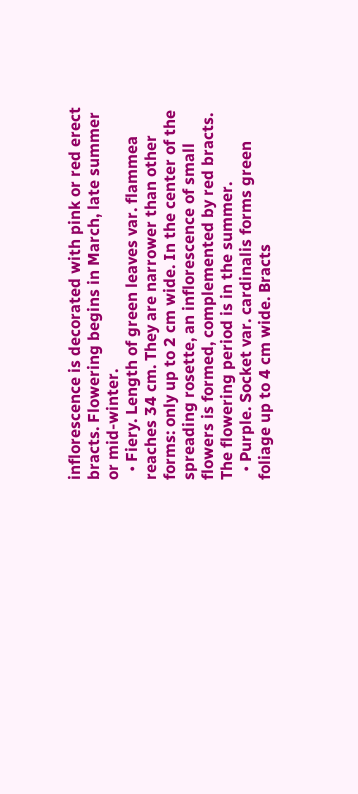inflorescence is decorated with pink or red erect bracts. Flowering begins in March, late summer or mid-winter.
  • Fiery. Length of green leaves var. flammea reaches 34 cm. They are narrower than other forms: only up to 2 cm wide. In the center of the spreading rosette, an inflorescence of small flowers is formed, complemented by red bracts. The flowering period is in the summer.
  • Purple. Socket var. cardinalis forms green foliage up to 4 cm wide. Bracts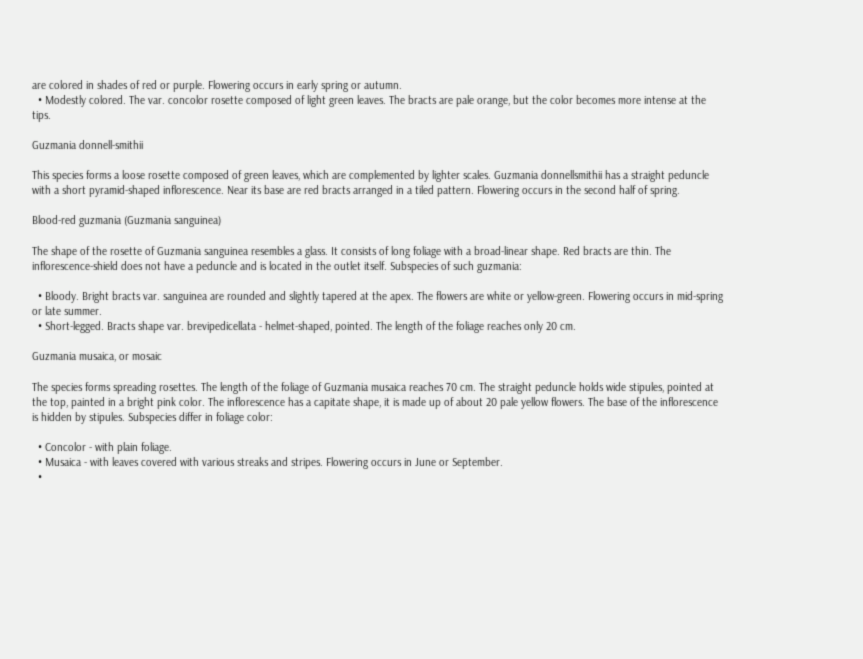are colored in shades of red or purple. Flowering occurs in early spring or autumn.
  • Modestly colored. The var. concolor rosette composed of light green leaves. The bracts are pale orange, but the color becomes more intense at the tips.

Guzmania donnell-smithii

This species forms a loose rosette composed of green leaves, which are complemented by lighter scales. Guzmania donnellsmithii has a straight peduncle with a short pyramid-shaped inflorescence. Near its base are red bracts arranged in a tiled pattern. Flowering occurs in the second half of spring.

Blood-red guzmania (Guzmania sanguinea)

The shape of the rosette of Guzmania sanguinea resembles a glass. It consists of long foliage with a broad-linear shape. Red bracts are thin. The inflorescence-shield does not have a peduncle and is located in the outlet itself. Subspecies of such guzmania:

  • Bloody. Bright bracts var. sanguinea are rounded and slightly tapered at the apex. The flowers are white or yellow-green. Flowering occurs in mid-spring or late summer.
  • Short-legged. Bracts shape var. brevipedicellata - helmet-shaped, pointed. The length of the foliage reaches only 20 cm.

Guzmania musaica, or mosaic

The species forms spreading rosettes. The length of the foliage of Guzmania musaica reaches 70 cm. The straight peduncle holds wide stipules, pointed at the top, painted in a bright pink color. The inflorescence has a capitate shape, it is made up of about 20 pale yellow flowers. The base of the inflorescence is hidden by stipules. Subspecies differ in foliage color:

  • Concolor - with plain foliage.
  • Musaica - with leaves covered with various streaks and stripes. Flowering occurs in June or September.
  •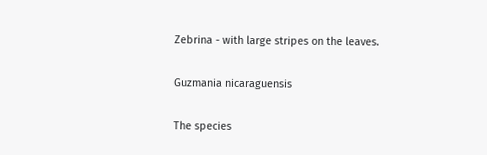Zebrina - with large stripes on the leaves.

Guzmania nicaraguensis

The species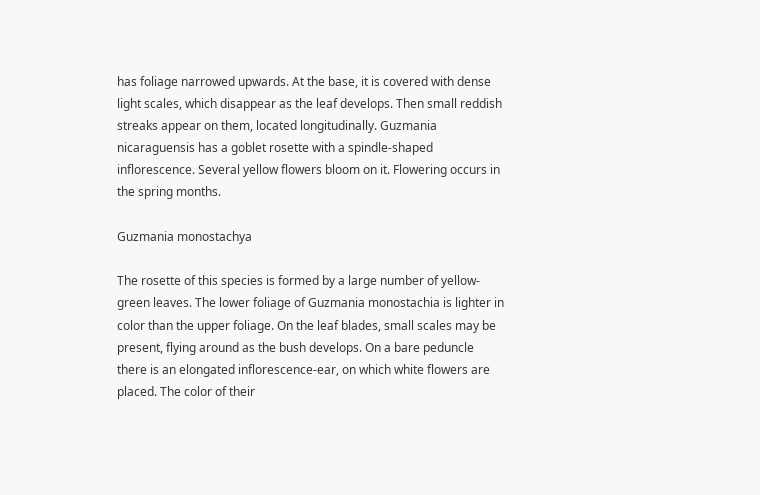has foliage narrowed upwards. At the base, it is covered with dense light scales, which disappear as the leaf develops. Then small reddish streaks appear on them, located longitudinally. Guzmania nicaraguensis has a goblet rosette with a spindle-shaped inflorescence. Several yellow flowers bloom on it. Flowering occurs in the spring months.

Guzmania monostachya

The rosette of this species is formed by a large number of yellow-green leaves. The lower foliage of Guzmania monostachia is lighter in color than the upper foliage. On the leaf blades, small scales may be present, flying around as the bush develops. On a bare peduncle there is an elongated inflorescence-ear, on which white flowers are placed. The color of their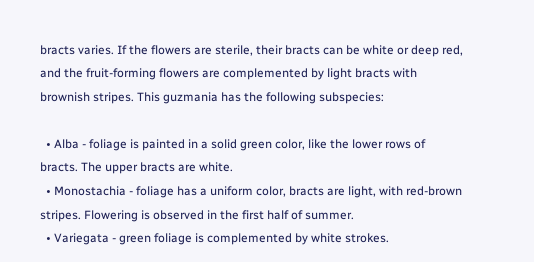bracts varies. If the flowers are sterile, their bracts can be white or deep red, and the fruit-forming flowers are complemented by light bracts with brownish stripes. This guzmania has the following subspecies:

  • Alba - foliage is painted in a solid green color, like the lower rows of bracts. The upper bracts are white.
  • Monostachia - foliage has a uniform color, bracts are light, with red-brown stripes. Flowering is observed in the first half of summer.
  • Variegata - green foliage is complemented by white strokes.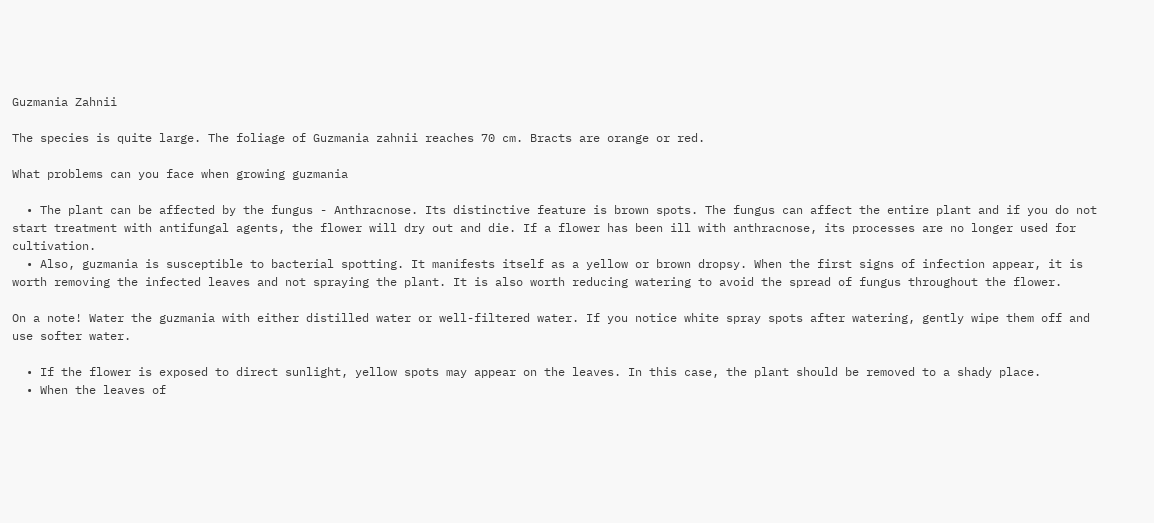Guzmania Zahnii

The species is quite large. The foliage of Guzmania zahnii reaches 70 cm. Bracts are orange or red.

What problems can you face when growing guzmania

  • The plant can be affected by the fungus - Anthracnose. Its distinctive feature is brown spots. The fungus can affect the entire plant and if you do not start treatment with antifungal agents, the flower will dry out and die. If a flower has been ill with anthracnose, its processes are no longer used for cultivation.
  • Also, guzmania is susceptible to bacterial spotting. It manifests itself as a yellow or brown dropsy. When the first signs of infection appear, it is worth removing the infected leaves and not spraying the plant. It is also worth reducing watering to avoid the spread of fungus throughout the flower.

On a note! Water the guzmania with either distilled water or well-filtered water. If you notice white spray spots after watering, gently wipe them off and use softer water.

  • If the flower is exposed to direct sunlight, yellow spots may appear on the leaves. In this case, the plant should be removed to a shady place.
  • When the leaves of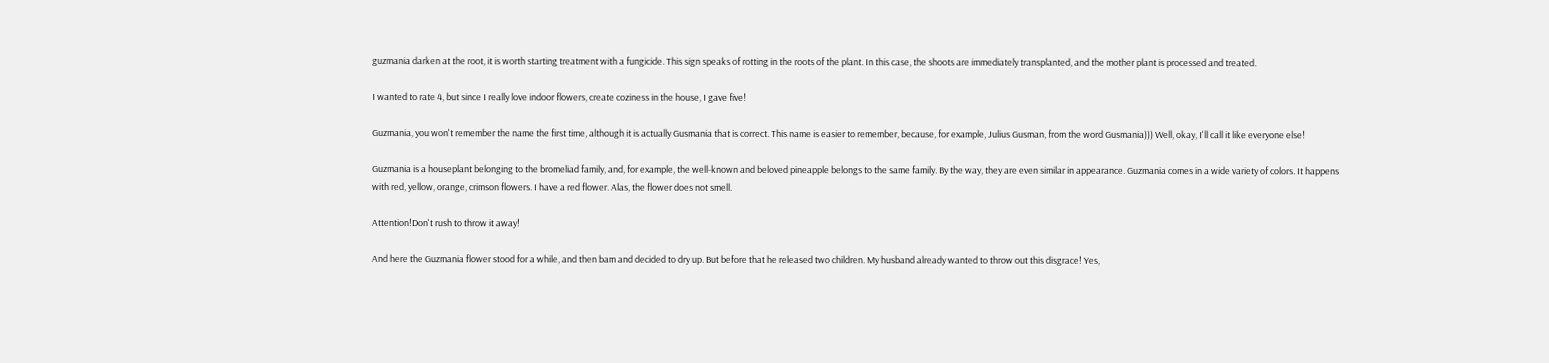guzmania darken at the root, it is worth starting treatment with a fungicide. This sign speaks of rotting in the roots of the plant. In this case, the shoots are immediately transplanted, and the mother plant is processed and treated.

I wanted to rate 4, but since I really love indoor flowers, create coziness in the house, I gave five!

Guzmania, you won't remember the name the first time, although it is actually Gusmania that is correct. This name is easier to remember, because, for example, Julius Gusman, from the word Gusmania))) Well, okay, I'll call it like everyone else!

Guzmania is a houseplant belonging to the bromeliad family, and, for example, the well-known and beloved pineapple belongs to the same family. By the way, they are even similar in appearance. Guzmania comes in a wide variety of colors. It happens with red, yellow, orange, crimson flowers. I have a red flower. Alas, the flower does not smell.

Attention!Don't rush to throw it away!

And here the Guzmania flower stood for a while, and then bam and decided to dry up. But before that he released two children. My husband already wanted to throw out this disgrace! Yes,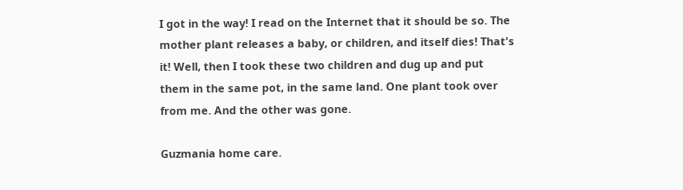I got in the way! I read on the Internet that it should be so. The mother plant releases a baby, or children, and itself dies! That's it! Well, then I took these two children and dug up and put them in the same pot, in the same land. One plant took over from me. And the other was gone.

Guzmania home care.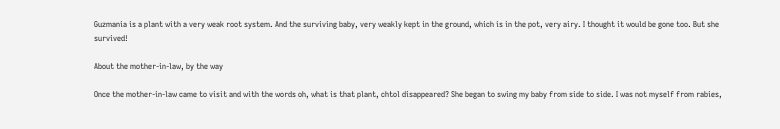Guzmania is a plant with a very weak root system. And the surviving baby, very weakly kept in the ground, which is in the pot, very airy. I thought it would be gone too. But she survived!

About the mother-in-law, by the way

Once the mother-in-law came to visit and with the words oh, what is that plant, chtol disappeared? She began to swing my baby from side to side. I was not myself from rabies,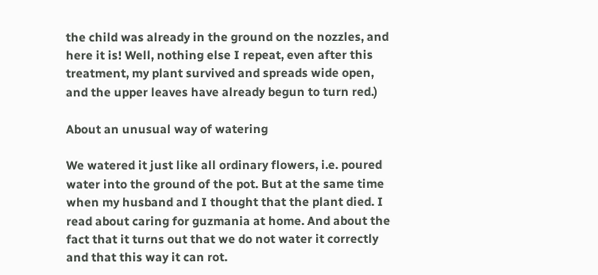the child was already in the ground on the nozzles, and here it is! Well, nothing else I repeat, even after this treatment, my plant survived and spreads wide open, and the upper leaves have already begun to turn red.)

About an unusual way of watering

We watered it just like all ordinary flowers, i.e. poured water into the ground of the pot. But at the same time when my husband and I thought that the plant died. I read about caring for guzmania at home. And about the fact that it turns out that we do not water it correctly and that this way it can rot.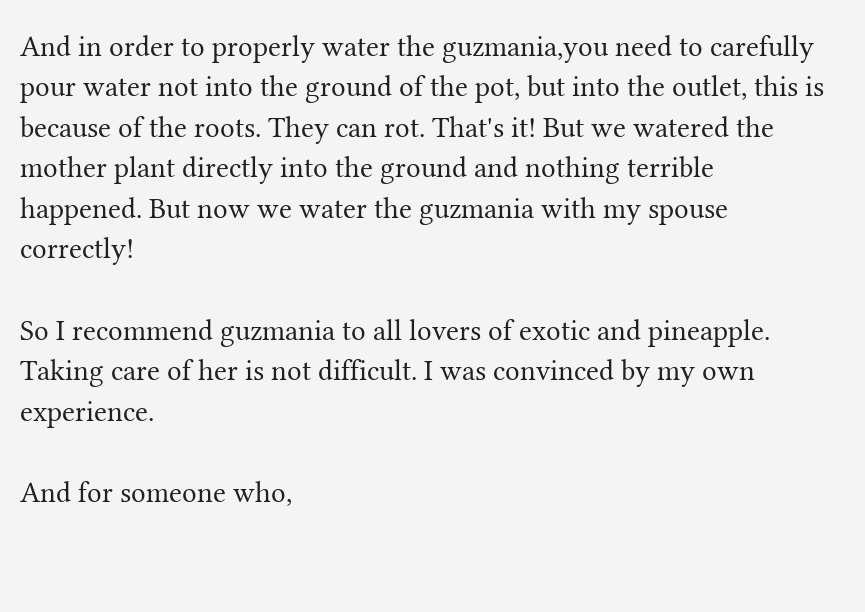And in order to properly water the guzmania,you need to carefully pour water not into the ground of the pot, but into the outlet, this is because of the roots. They can rot. That's it! But we watered the mother plant directly into the ground and nothing terrible happened. But now we water the guzmania with my spouse correctly!

So I recommend guzmania to all lovers of exotic and pineapple. Taking care of her is not difficult. I was convinced by my own experience.

And for someone who,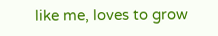like me, loves to grow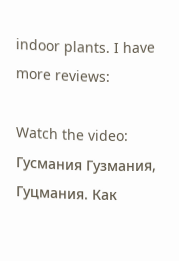indoor plants. I have more reviews:

Watch the video: Гусмания Гузмания, Гуцмания. Как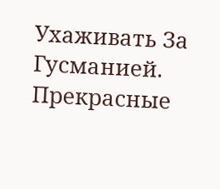Ухаживать За Гусманией. Прекрасные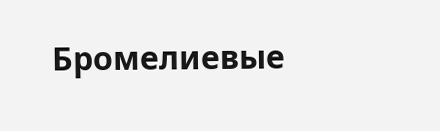Бромелиевые